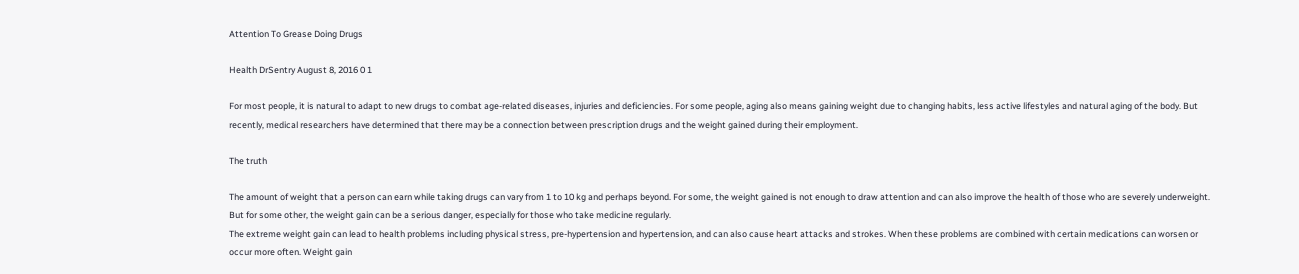Attention To Grease Doing Drugs

Health DrSentry August 8, 2016 0 1

For most people, it is natural to adapt to new drugs to combat age-related diseases, injuries and deficiencies. For some people, aging also means gaining weight due to changing habits, less active lifestyles and natural aging of the body. But recently, medical researchers have determined that there may be a connection between prescription drugs and the weight gained during their employment.

The truth

The amount of weight that a person can earn while taking drugs can vary from 1 to 10 kg and perhaps beyond. For some, the weight gained is not enough to draw attention and can also improve the health of those who are severely underweight. But for some other, the weight gain can be a serious danger, especially for those who take medicine regularly.
The extreme weight gain can lead to health problems including physical stress, pre-hypertension and hypertension, and can also cause heart attacks and strokes. When these problems are combined with certain medications can worsen or occur more often. Weight gain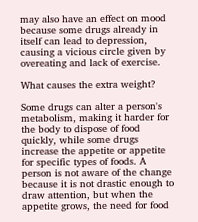may also have an effect on mood because some drugs already in itself can lead to depression, causing a vicious circle given by overeating and lack of exercise.

What causes the extra weight?

Some drugs can alter a person's metabolism, making it harder for the body to dispose of food quickly, while some drugs increase the appetite or appetite for specific types of foods. A person is not aware of the change because it is not drastic enough to draw attention, but when the appetite grows, the need for food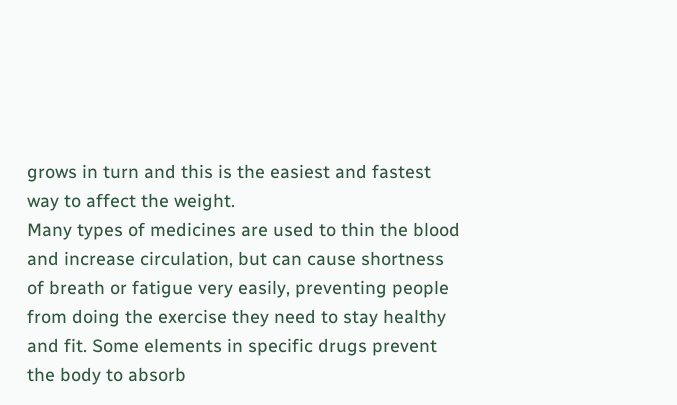grows in turn and this is the easiest and fastest way to affect the weight.
Many types of medicines are used to thin the blood and increase circulation, but can cause shortness of breath or fatigue very easily, preventing people from doing the exercise they need to stay healthy and fit. Some elements in specific drugs prevent the body to absorb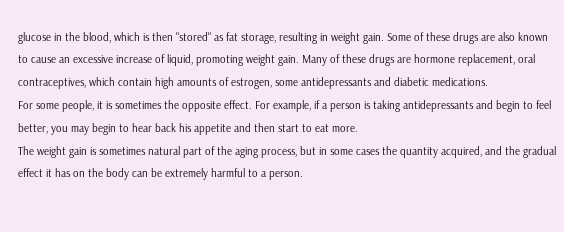glucose in the blood, which is then "stored" as fat storage, resulting in weight gain. Some of these drugs are also known to cause an excessive increase of liquid, promoting weight gain. Many of these drugs are hormone replacement, oral contraceptives, which contain high amounts of estrogen, some antidepressants and diabetic medications.
For some people, it is sometimes the opposite effect. For example, if a person is taking antidepressants and begin to feel better, you may begin to hear back his appetite and then start to eat more.
The weight gain is sometimes natural part of the aging process, but in some cases the quantity acquired, and the gradual effect it has on the body can be extremely harmful to a person.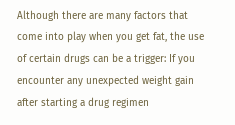Although there are many factors that come into play when you get fat, the use of certain drugs can be a trigger: If you encounter any unexpected weight gain after starting a drug regimen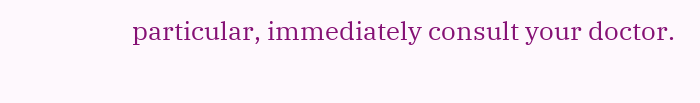particular, immediately consult your doctor.